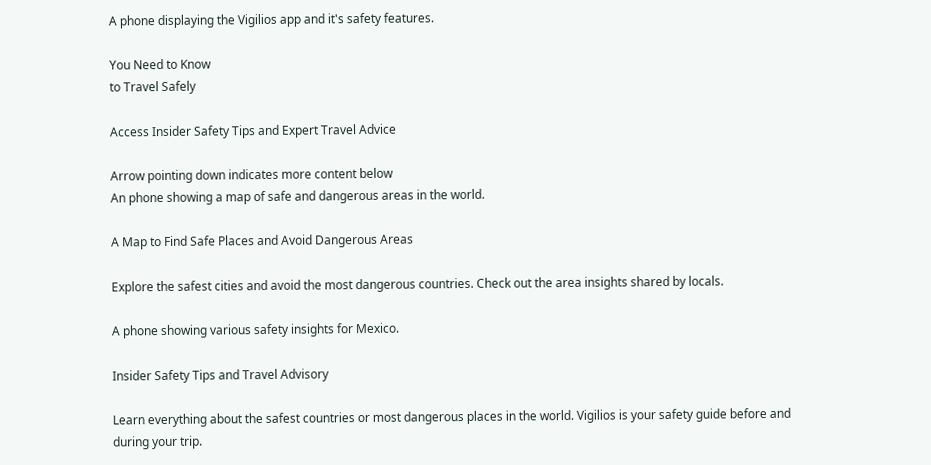A phone displaying the Vigilios app and it's safety features.

You Need to Know
to Travel Safely

Access Insider Safety Tips and Expert Travel Advice

Arrow pointing down indicates more content below
An phone showing a map of safe and dangerous areas in the world.

A Map to Find Safe Places and Avoid Dangerous Areas

Explore the safest cities and avoid the most dangerous countries. Check out the area insights shared by locals.

A phone showing various safety insights for Mexico.

Insider Safety Tips and Travel Advisory

Learn everything about the safest countries or most dangerous places in the world. Vigilios is your safety guide before and during your trip.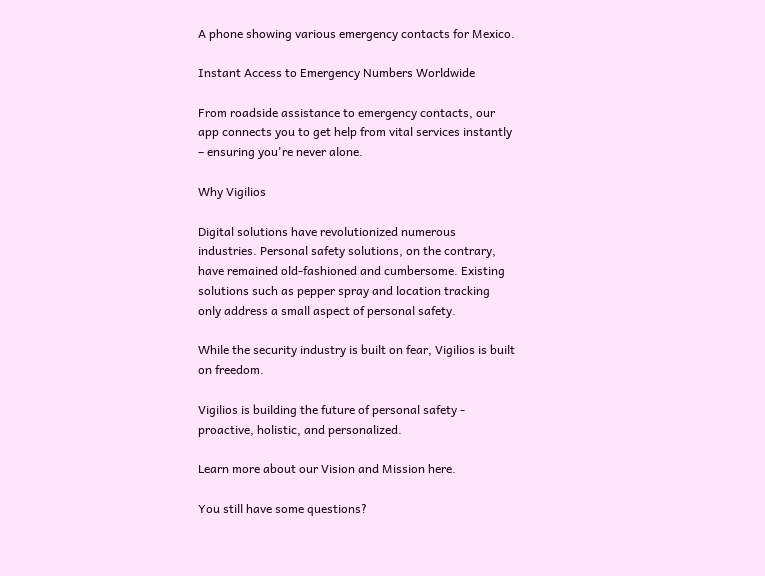A phone showing various emergency contacts for Mexico.

Instant Access to Emergency Numbers Worldwide

From roadside assistance to emergency contacts, our app connects you to get help from vital services instantly – ensuring you're never alone.

Why Vigilios

Digital solutions have revolutionized numerous industries. Personal safety solutions, on the contrary, have remained old-fashioned and cumbersome. Existing solutions such as pepper spray and location tracking only address a small aspect of personal safety.

While the security industry is built on fear, Vigilios is built on freedom.

Vigilios is building the future of personal safety - proactive, holistic, and personalized.

Learn more about our Vision and Mission here.

You still have some questions?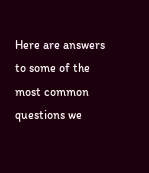Here are answers to some of the most common questions we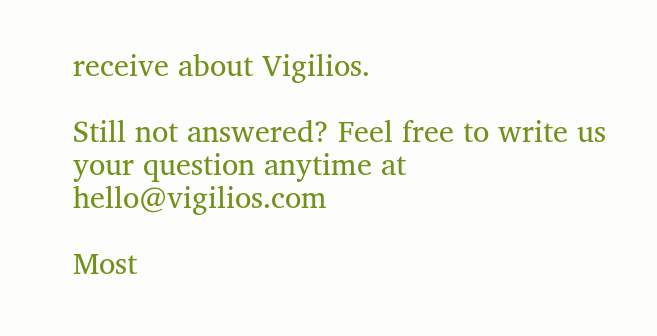receive about Vigilios.

Still not answered? Feel free to write us your question anytime at hello@vigilios.com

Most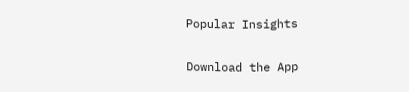Popular Insights

Download the App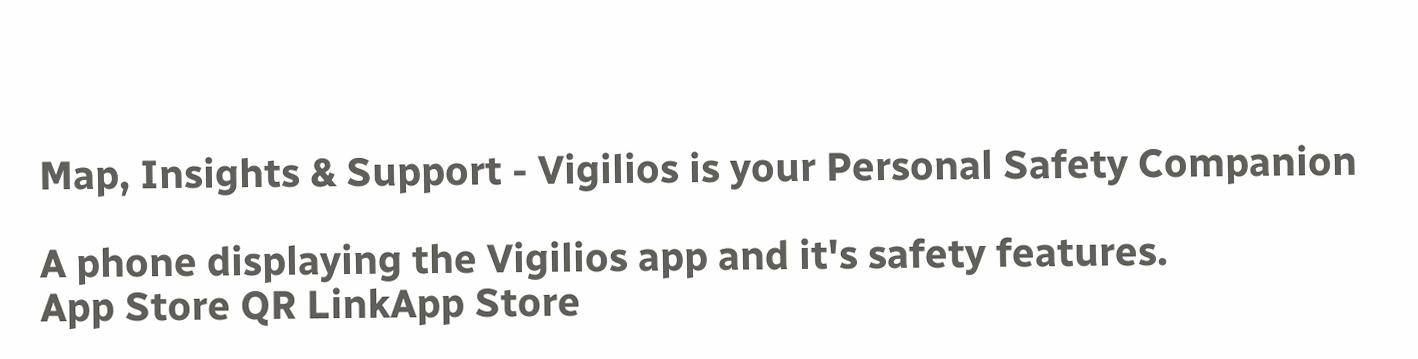Map, Insights & Support - Vigilios is your Personal Safety Companion

A phone displaying the Vigilios app and it's safety features.
App Store QR LinkApp Store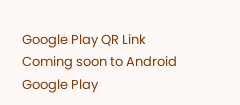Google Play QR Link
Coming soon to Android
Google Play